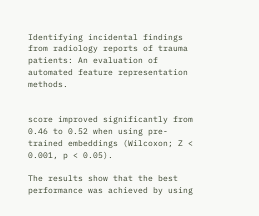Identifying incidental findings from radiology reports of trauma patients: An evaluation of automated feature representation methods.


score improved significantly from 0.46 to 0.52 when using pre-trained embeddings (Wilcoxon; Z < 0.001, p < 0.05).

The results show that the best performance was achieved by using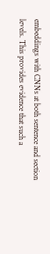embeddings with CNNs at both sentence and section levels. This provides evidence that such a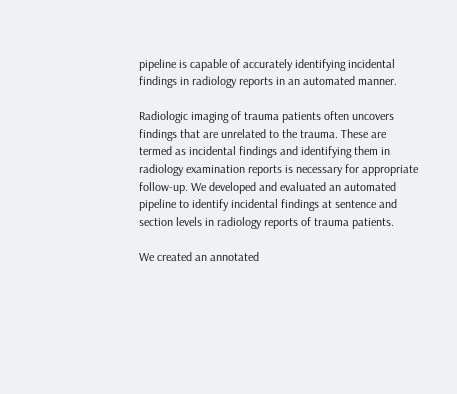pipeline is capable of accurately identifying incidental findings in radiology reports in an automated manner.

Radiologic imaging of trauma patients often uncovers findings that are unrelated to the trauma. These are termed as incidental findings and identifying them in radiology examination reports is necessary for appropriate follow-up. We developed and evaluated an automated pipeline to identify incidental findings at sentence and section levels in radiology reports of trauma patients.

We created an annotated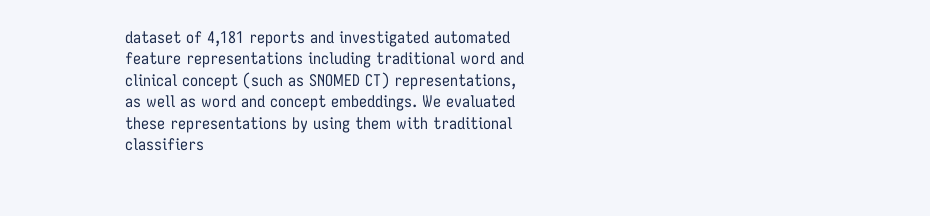dataset of 4,181 reports and investigated automated feature representations including traditional word and clinical concept (such as SNOMED CT) representations, as well as word and concept embeddings. We evaluated these representations by using them with traditional classifiers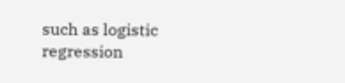such as logistic regression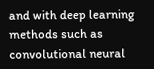and with deep learning methods such as convolutional neural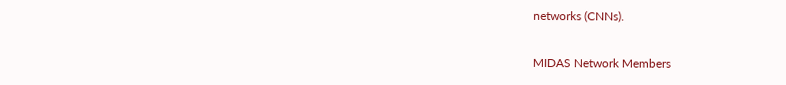networks (CNNs).

MIDAS Network Members